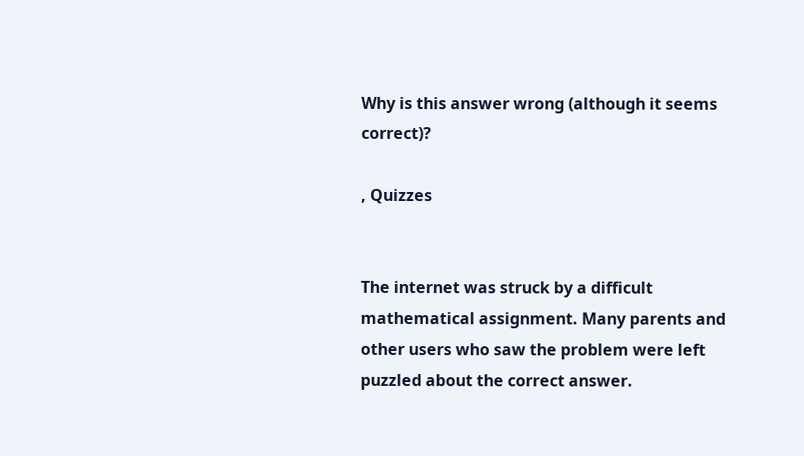Why is this answer wrong (although it seems correct)?

, Quizzes


The internet was struck by a difficult mathematical assignment. Many parents and other users who saw the problem were left puzzled about the correct answer.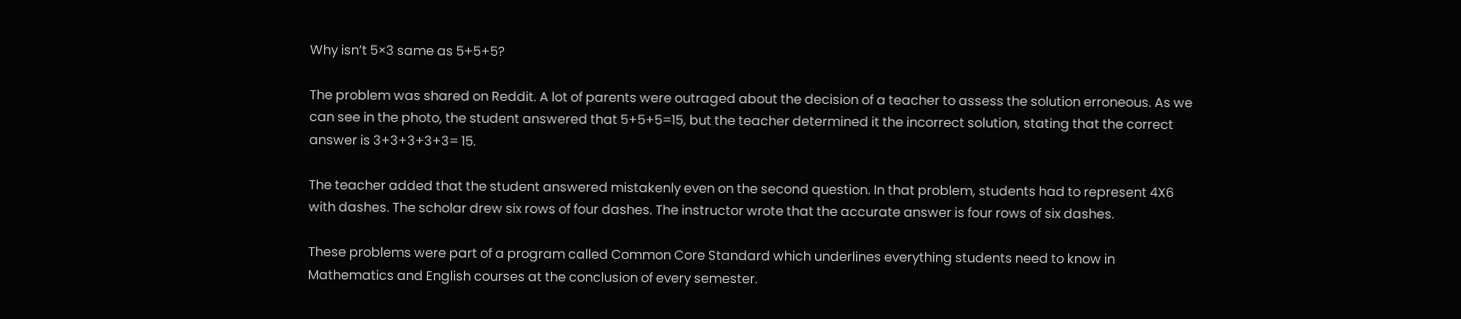Why isn’t 5×3 same as 5+5+5?

The problem was shared on Reddit. A lot of parents were outraged about the decision of a teacher to assess the solution erroneous. As we can see in the photo, the student answered that 5+5+5=15, but the teacher determined it the incorrect solution, stating that the correct answer is 3+3+3+3+3= 15.

The teacher added that the student answered mistakenly even on the second question. In that problem, students had to represent 4X6 with dashes. The scholar drew six rows of four dashes. The instructor wrote that the accurate answer is four rows of six dashes.

These problems were part of a program called Common Core Standard which underlines everything students need to know in Mathematics and English courses at the conclusion of every semester.